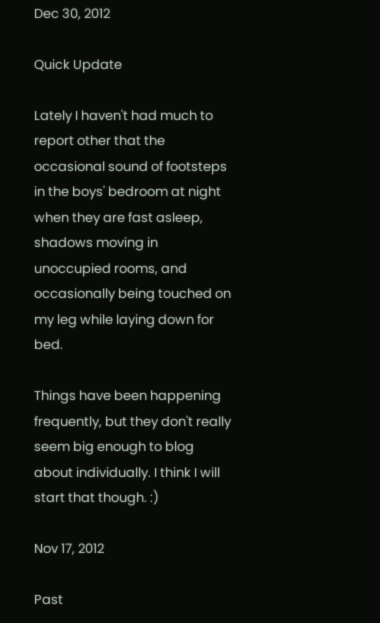Dec 30, 2012

Quick Update

Lately I haven't had much to report other that the occasional sound of footsteps in the boys' bedroom at night when they are fast asleep, shadows moving in unoccupied rooms, and occasionally being touched on my leg while laying down for bed.

Things have been happening frequently, but they don't really seem big enough to blog about individually. I think I will start that though. :)

Nov 17, 2012

Past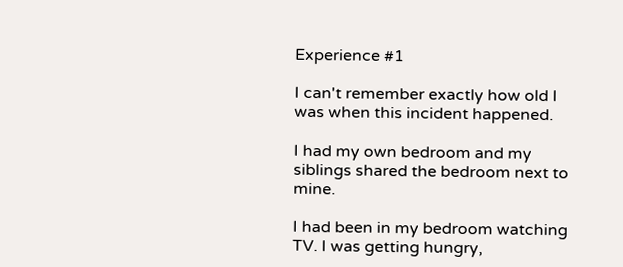Experience #1

I can't remember exactly how old I was when this incident happened.

I had my own bedroom and my siblings shared the bedroom next to mine.

I had been in my bedroom watching TV. I was getting hungry,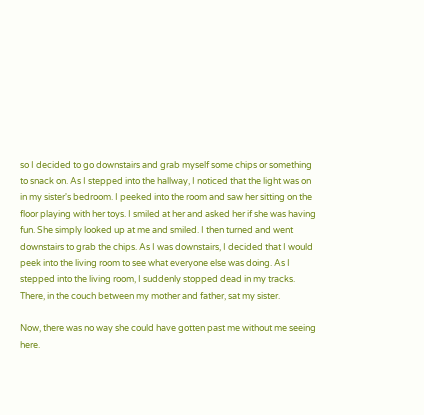so I decided to go downstairs and grab myself some chips or something to snack on. As I stepped into the hallway, I noticed that the light was on in my sister's bedroom. I peeked into the room and saw her sitting on the floor playing with her toys. I smiled at her and asked her if she was having fun. She simply looked up at me and smiled. I then turned and went downstairs to grab the chips. As I was downstairs, I decided that I would peek into the living room to see what everyone else was doing. As I stepped into the living room, I suddenly stopped dead in my tracks. There, in the couch between my mother and father, sat my sister.

Now, there was no way she could have gotten past me without me seeing here.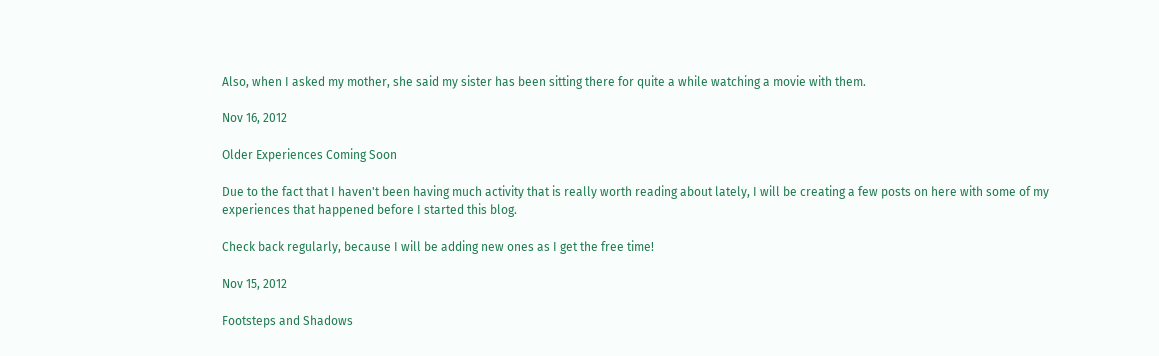Also, when I asked my mother, she said my sister has been sitting there for quite a while watching a movie with them.

Nov 16, 2012

Older Experiences Coming Soon

Due to the fact that I haven't been having much activity that is really worth reading about lately, I will be creating a few posts on here with some of my experiences that happened before I started this blog.

Check back regularly, because I will be adding new ones as I get the free time!

Nov 15, 2012

Footsteps and Shadows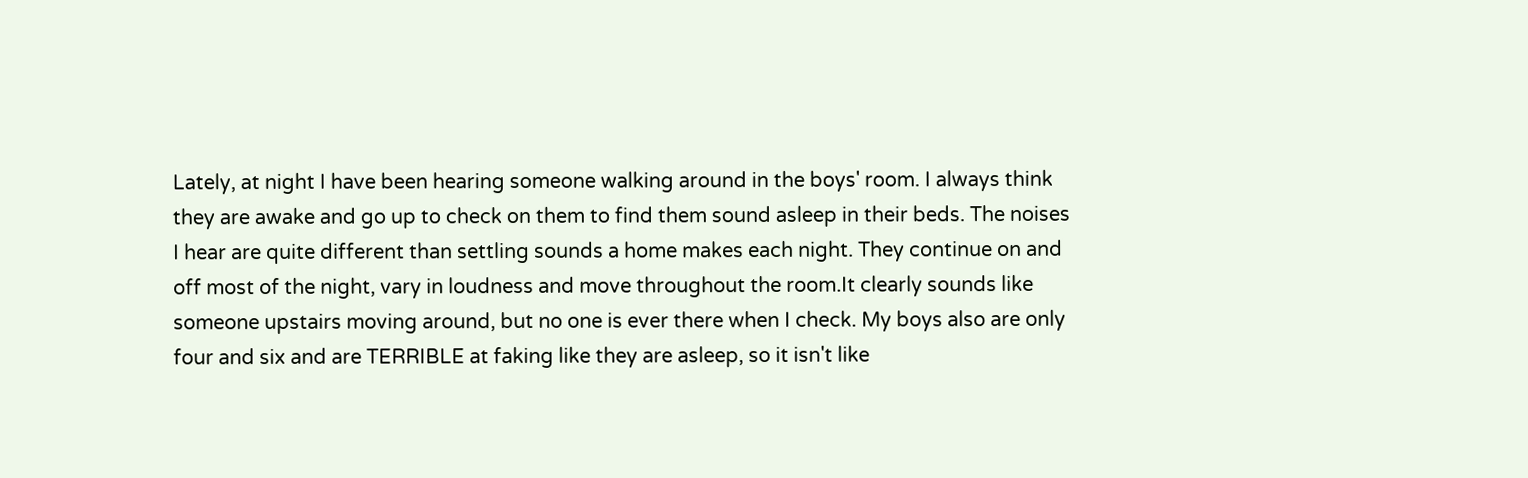Lately, at night I have been hearing someone walking around in the boys' room. I always think they are awake and go up to check on them to find them sound asleep in their beds. The noises I hear are quite different than settling sounds a home makes each night. They continue on and off most of the night, vary in loudness and move throughout the room.It clearly sounds like someone upstairs moving around, but no one is ever there when I check. My boys also are only four and six and are TERRIBLE at faking like they are asleep, so it isn't like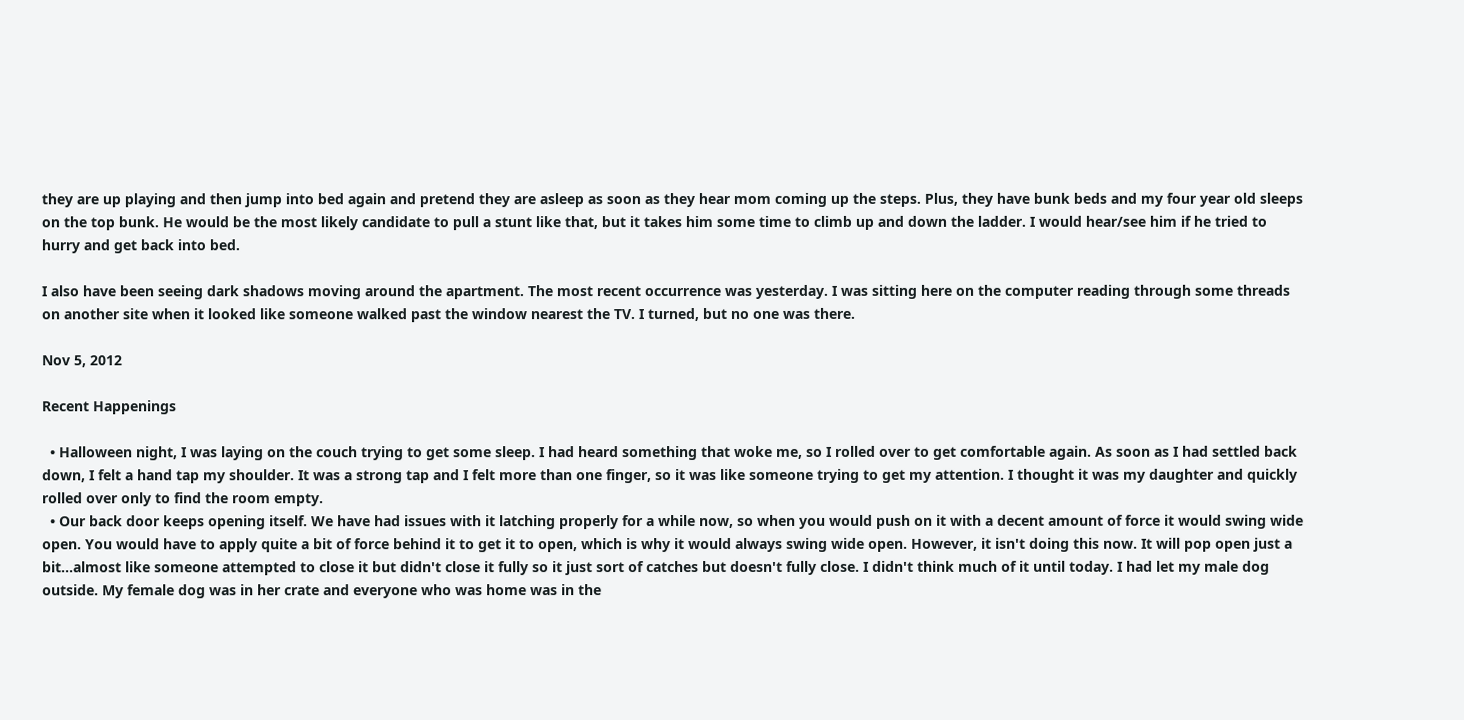they are up playing and then jump into bed again and pretend they are asleep as soon as they hear mom coming up the steps. Plus, they have bunk beds and my four year old sleeps on the top bunk. He would be the most likely candidate to pull a stunt like that, but it takes him some time to climb up and down the ladder. I would hear/see him if he tried to hurry and get back into bed.

I also have been seeing dark shadows moving around the apartment. The most recent occurrence was yesterday. I was sitting here on the computer reading through some threads on another site when it looked like someone walked past the window nearest the TV. I turned, but no one was there.

Nov 5, 2012

Recent Happenings

  • Halloween night, I was laying on the couch trying to get some sleep. I had heard something that woke me, so I rolled over to get comfortable again. As soon as I had settled back down, I felt a hand tap my shoulder. It was a strong tap and I felt more than one finger, so it was like someone trying to get my attention. I thought it was my daughter and quickly rolled over only to find the room empty.
  • Our back door keeps opening itself. We have had issues with it latching properly for a while now, so when you would push on it with a decent amount of force it would swing wide open. You would have to apply quite a bit of force behind it to get it to open, which is why it would always swing wide open. However, it isn't doing this now. It will pop open just a bit...almost like someone attempted to close it but didn't close it fully so it just sort of catches but doesn't fully close. I didn't think much of it until today. I had let my male dog outside. My female dog was in her crate and everyone who was home was in the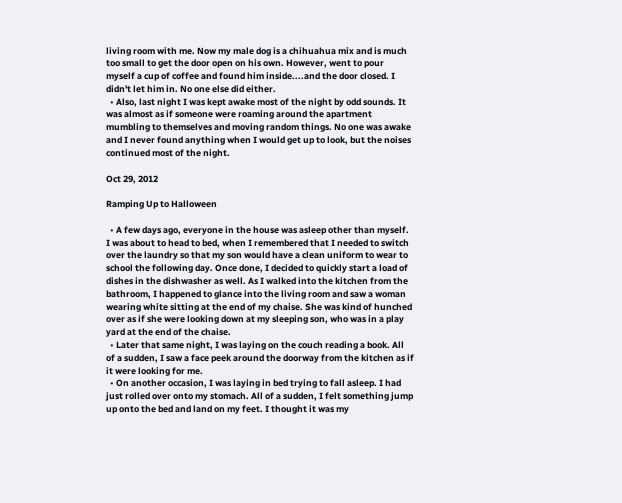living room with me. Now my male dog is a chihuahua mix and is much too small to get the door open on his own. However, went to pour myself a cup of coffee and found him inside....and the door closed. I didn't let him in. No one else did either.
  • Also, last night I was kept awake most of the night by odd sounds. It was almost as if someone were roaming around the apartment mumbling to themselves and moving random things. No one was awake and I never found anything when I would get up to look, but the noises continued most of the night.

Oct 29, 2012

Ramping Up to Halloween

  • A few days ago, everyone in the house was asleep other than myself. I was about to head to bed, when I remembered that I needed to switch over the laundry so that my son would have a clean uniform to wear to school the following day. Once done, I decided to quickly start a load of dishes in the dishwasher as well. As I walked into the kitchen from the bathroom, I happened to glance into the living room and saw a woman wearing white sitting at the end of my chaise. She was kind of hunched over as if she were looking down at my sleeping son, who was in a play yard at the end of the chaise.
  • Later that same night, I was laying on the couch reading a book. All of a sudden, I saw a face peek around the doorway from the kitchen as if it were looking for me.
  • On another occasion, I was laying in bed trying to fall asleep. I had just rolled over onto my stomach. All of a sudden, I felt something jump up onto the bed and land on my feet. I thought it was my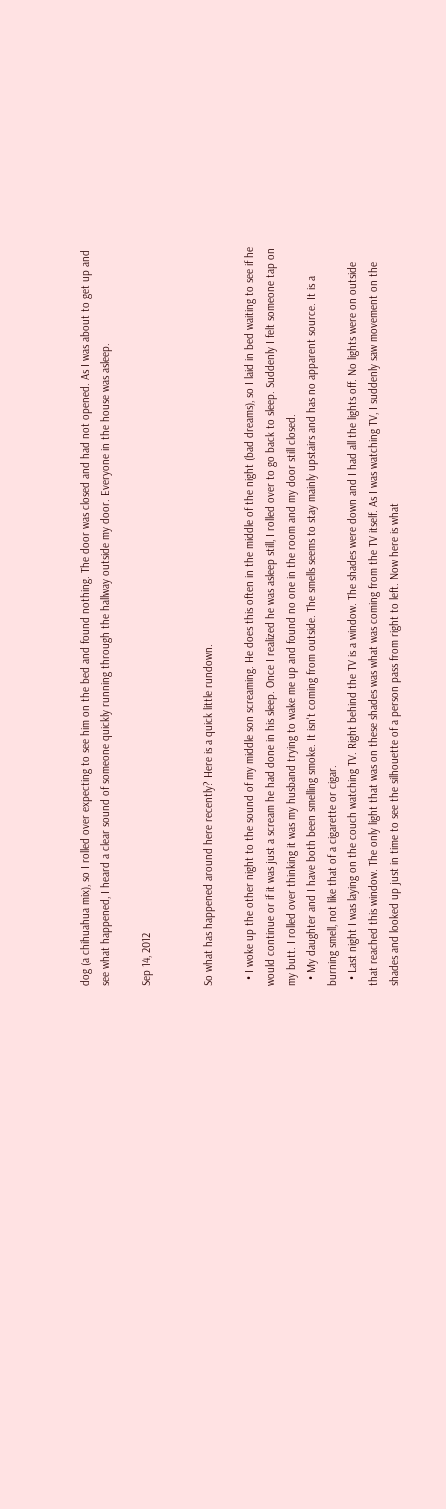dog (a chihuahua mix), so I rolled over expecting to see him on the bed and found nothing. The door was closed and had not opened. As I was about to get up and see what happened, I heard a clear sound of someone quickly running through the hallway outside my door. Everyone in the house was asleep.

Sep 14, 2012


So what has happened around here recently? Here is a quick little rundown.

  • I woke up the other night to the sound of my middle son screaming. He does this often in the middle of the night (bad dreams), so I laid in bed waiting to see if he would continue or if it was just a scream he had done in his sleep. Once I realized he was asleep still, I rolled over to go back to sleep. Suddenly I felt someone tap on my butt. I rolled over thinking it was my husband trying to wake me up and found no one in the room and my door still closed.
  • My daughter and I have both been smelling smoke. It isn't coming from outside. The smells seems to stay mainly upstairs and has no apparent source. It is a burning smell, not like that of a cigarette or cigar.
  • Last night I was laying on the couch watching TV. Right behind the TV is a window. The shades were down and I had all the lights off. No lights were on outside that reached this window. The only light that was on these shades was what was coming from the TV itself. As I was watching TV, I suddenly saw movement on the shades and looked up just in time to see the silhouette of a person pass from right to left. Now here is what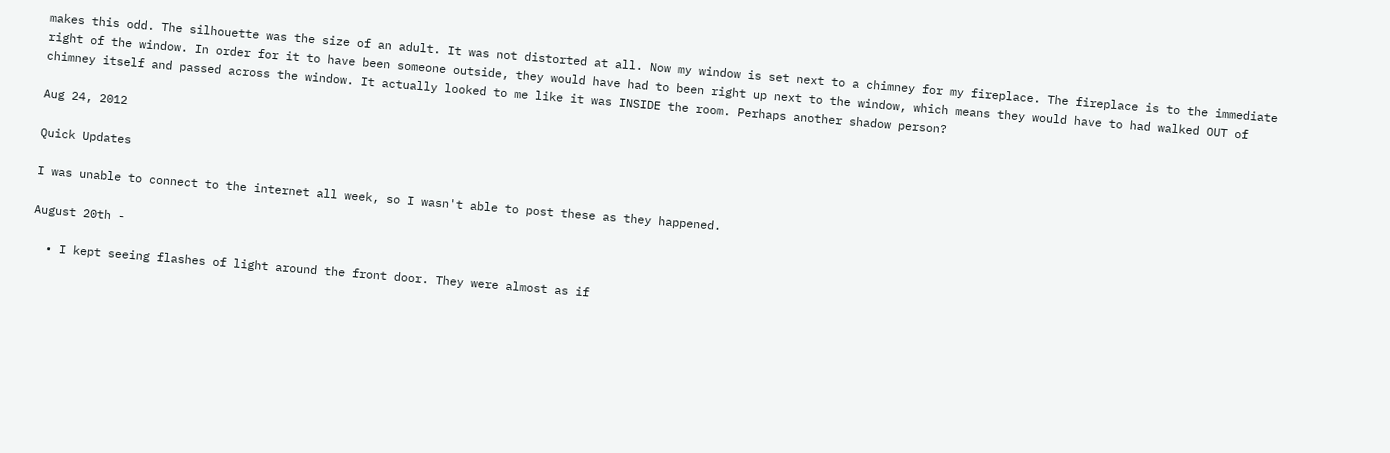makes this odd. The silhouette was the size of an adult. It was not distorted at all. Now my window is set next to a chimney for my fireplace. The fireplace is to the immediate right of the window. In order for it to have been someone outside, they would have had to been right up next to the window, which means they would have to had walked OUT of chimney itself and passed across the window. It actually looked to me like it was INSIDE the room. Perhaps another shadow person?

Aug 24, 2012

Quick Updates

I was unable to connect to the internet all week, so I wasn't able to post these as they happened.

August 20th -

  • I kept seeing flashes of light around the front door. They were almost as if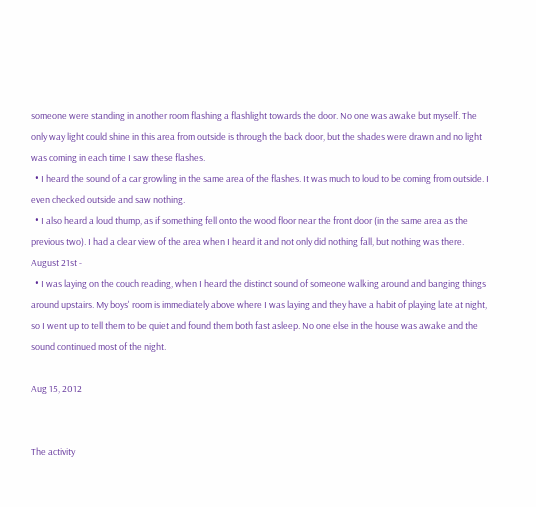someone were standing in another room flashing a flashlight towards the door. No one was awake but myself. The only way light could shine in this area from outside is through the back door, but the shades were drawn and no light was coming in each time I saw these flashes.
  • I heard the sound of a car growling in the same area of the flashes. It was much to loud to be coming from outside. I even checked outside and saw nothing.
  • I also heard a loud thump, as if something fell onto the wood floor near the front door (in the same area as the previous two). I had a clear view of the area when I heard it and not only did nothing fall, but nothing was there.
August 21st -
  • I was laying on the couch reading, when I heard the distinct sound of someone walking around and banging things around upstairs. My boys' room is immediately above where I was laying and they have a habit of playing late at night, so I went up to tell them to be quiet and found them both fast asleep. No one else in the house was awake and the sound continued most of the night.

Aug 15, 2012


The activity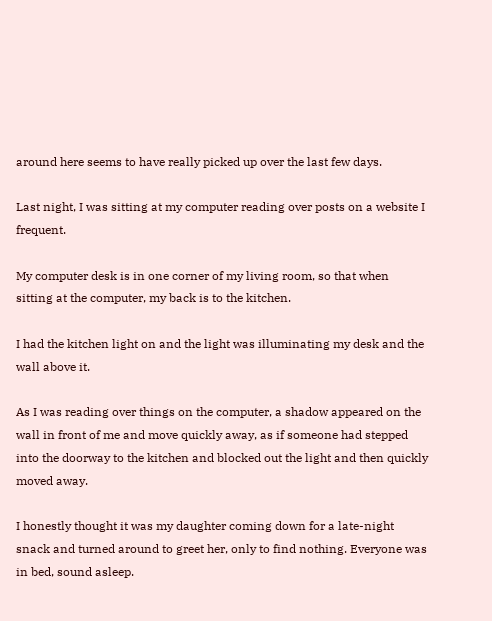around here seems to have really picked up over the last few days.

Last night, I was sitting at my computer reading over posts on a website I frequent.

My computer desk is in one corner of my living room, so that when sitting at the computer, my back is to the kitchen.

I had the kitchen light on and the light was illuminating my desk and the wall above it.

As I was reading over things on the computer, a shadow appeared on the wall in front of me and move quickly away, as if someone had stepped into the doorway to the kitchen and blocked out the light and then quickly moved away.

I honestly thought it was my daughter coming down for a late-night snack and turned around to greet her, only to find nothing. Everyone was in bed, sound asleep.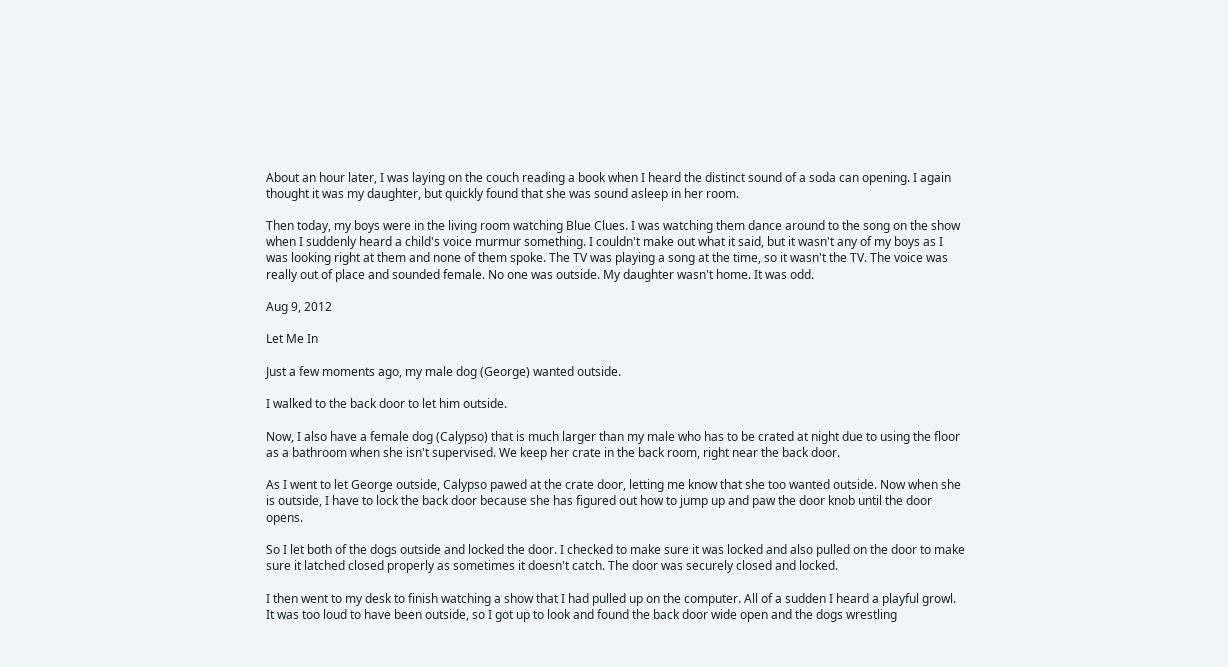About an hour later, I was laying on the couch reading a book when I heard the distinct sound of a soda can opening. I again thought it was my daughter, but quickly found that she was sound asleep in her room.

Then today, my boys were in the living room watching Blue Clues. I was watching them dance around to the song on the show when I suddenly heard a child's voice murmur something. I couldn't make out what it said, but it wasn't any of my boys as I was looking right at them and none of them spoke. The TV was playing a song at the time, so it wasn't the TV. The voice was really out of place and sounded female. No one was outside. My daughter wasn't home. It was odd.

Aug 9, 2012

Let Me In

Just a few moments ago, my male dog (George) wanted outside.

I walked to the back door to let him outside.

Now, I also have a female dog (Calypso) that is much larger than my male who has to be crated at night due to using the floor as a bathroom when she isn't supervised. We keep her crate in the back room, right near the back door.

As I went to let George outside, Calypso pawed at the crate door, letting me know that she too wanted outside. Now when she is outside, I have to lock the back door because she has figured out how to jump up and paw the door knob until the door opens.

So I let both of the dogs outside and locked the door. I checked to make sure it was locked and also pulled on the door to make sure it latched closed properly as sometimes it doesn't catch. The door was securely closed and locked.

I then went to my desk to finish watching a show that I had pulled up on the computer. All of a sudden I heard a playful growl. It was too loud to have been outside, so I got up to look and found the back door wide open and the dogs wrestling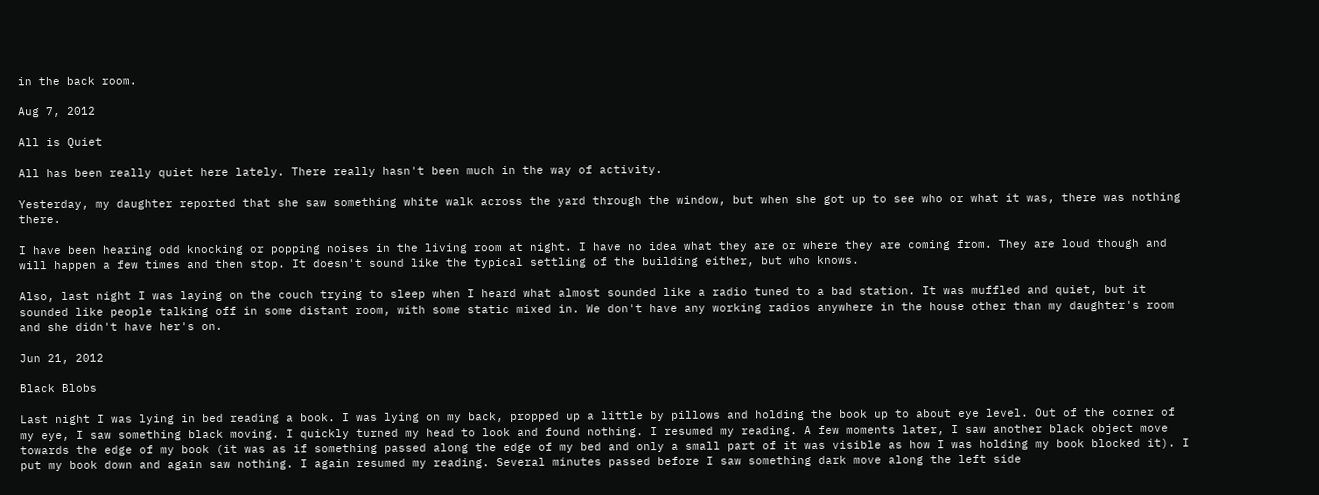in the back room.

Aug 7, 2012

All is Quiet

All has been really quiet here lately. There really hasn't been much in the way of activity.

Yesterday, my daughter reported that she saw something white walk across the yard through the window, but when she got up to see who or what it was, there was nothing there.

I have been hearing odd knocking or popping noises in the living room at night. I have no idea what they are or where they are coming from. They are loud though and will happen a few times and then stop. It doesn't sound like the typical settling of the building either, but who knows.

Also, last night I was laying on the couch trying to sleep when I heard what almost sounded like a radio tuned to a bad station. It was muffled and quiet, but it sounded like people talking off in some distant room, with some static mixed in. We don't have any working radios anywhere in the house other than my daughter's room and she didn't have her's on.

Jun 21, 2012

Black Blobs

Last night I was lying in bed reading a book. I was lying on my back, propped up a little by pillows and holding the book up to about eye level. Out of the corner of my eye, I saw something black moving. I quickly turned my head to look and found nothing. I resumed my reading. A few moments later, I saw another black object move towards the edge of my book (it was as if something passed along the edge of my bed and only a small part of it was visible as how I was holding my book blocked it). I put my book down and again saw nothing. I again resumed my reading. Several minutes passed before I saw something dark move along the left side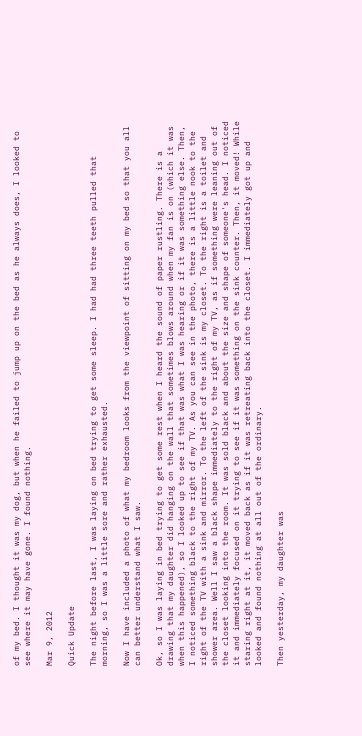of my bed. I thought it was my dog, but when he failed to jump up on the bed as he always does, I looked to see where it may have gone. I found nothing.

Mar 9, 2012

Quick Update

The night before last, I was laying on bed trying to get some sleep. I had had three teeth pulled that morning, so I was a little sore and rather exhausted.

Now I have included a photo of what my bedroom looks from the viewpoint of sitting on my bed so that you all can better understand what I saw.

Ok, so I was laying in bed trying to get some rest when I heard the sound of paper rustling. There is a drawing that my daughter did hanging on the wall that sometimes blows around when my fan is on (which it was when this happened), so I looked up to see if that was what I was hearing or if it was something else. Then, I noticed something black to the right of my TV. As you can see in the photo, there is a little nook to the right of the TV with a sink and mirror. To the left of the sink is my closet. To the right is a toilet and shower area. Well I saw a black shape immediately to the right of my TV, as if something were leaning out of the closet looking into the room. It was sold black and about the size and shape of someone's head. I noticed it and immediately focused on it trying to see if it was something on the sink counter. Then, it moved! While staring right at it, it moved back as if it was retreating back into the closet. I immediately got up and looked and found nothing at all out of the ordinary.

Then yesterday, my daughter was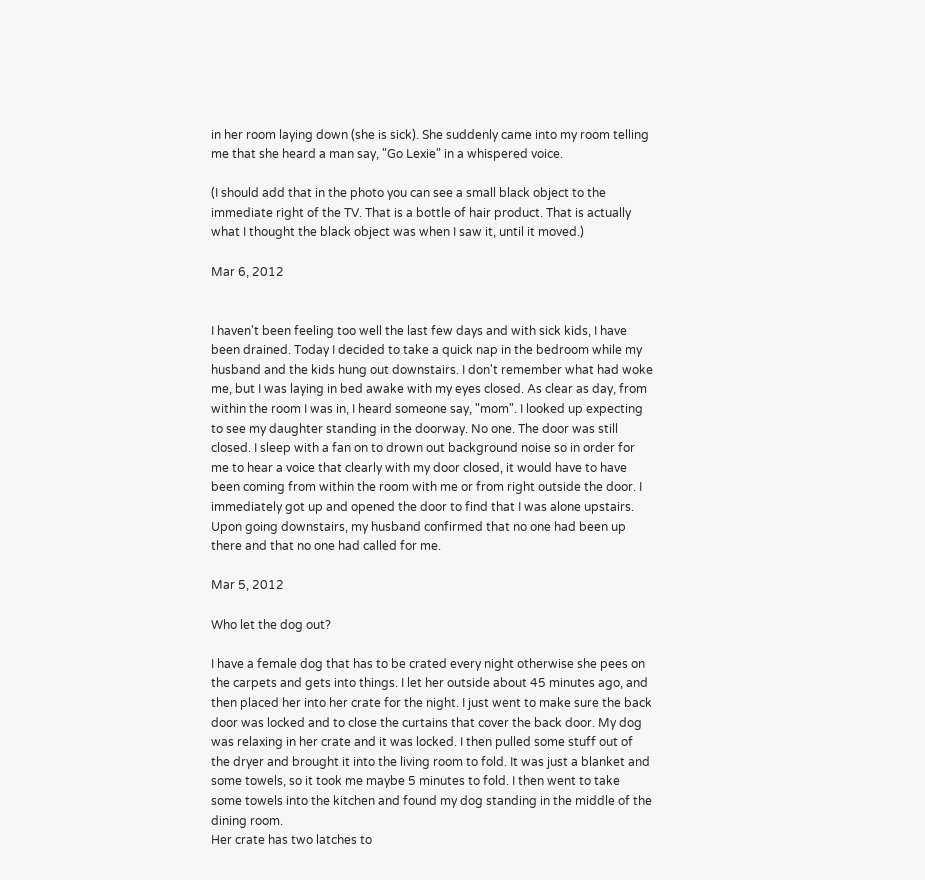in her room laying down (she is sick). She suddenly came into my room telling me that she heard a man say, "Go Lexie" in a whispered voice.

(I should add that in the photo you can see a small black object to the immediate right of the TV. That is a bottle of hair product. That is actually what I thought the black object was when I saw it, until it moved.)

Mar 6, 2012


I haven't been feeling too well the last few days and with sick kids, I have been drained. Today I decided to take a quick nap in the bedroom while my husband and the kids hung out downstairs. I don't remember what had woke me, but I was laying in bed awake with my eyes closed. As clear as day, from within the room I was in, I heard someone say, "mom". I looked up expecting to see my daughter standing in the doorway. No one. The door was still closed. I sleep with a fan on to drown out background noise so in order for me to hear a voice that clearly with my door closed, it would have to have been coming from within the room with me or from right outside the door. I immediately got up and opened the door to find that I was alone upstairs. Upon going downstairs, my husband confirmed that no one had been up there and that no one had called for me.

Mar 5, 2012

Who let the dog out?

I have a female dog that has to be crated every night otherwise she pees on the carpets and gets into things. I let her outside about 45 minutes ago, and then placed her into her crate for the night. I just went to make sure the back door was locked and to close the curtains that cover the back door. My dog was relaxing in her crate and it was locked. I then pulled some stuff out of the dryer and brought it into the living room to fold. It was just a blanket and some towels, so it took me maybe 5 minutes to fold. I then went to take some towels into the kitchen and found my dog standing in the middle of the dining room.
Her crate has two latches to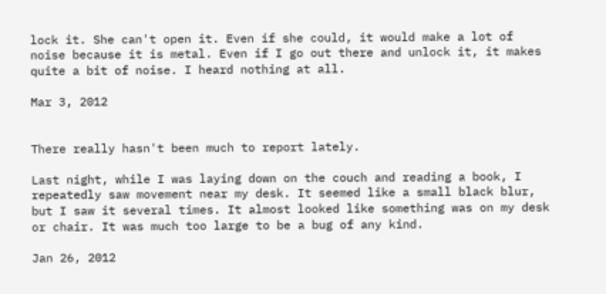lock it. She can't open it. Even if she could, it would make a lot of noise because it is metal. Even if I go out there and unlock it, it makes quite a bit of noise. I heard nothing at all.

Mar 3, 2012


There really hasn't been much to report lately.

Last night, while I was laying down on the couch and reading a book, I repeatedly saw movement near my desk. It seemed like a small black blur, but I saw it several times. It almost looked like something was on my desk or chair. It was much too large to be a bug of any kind.

Jan 26, 2012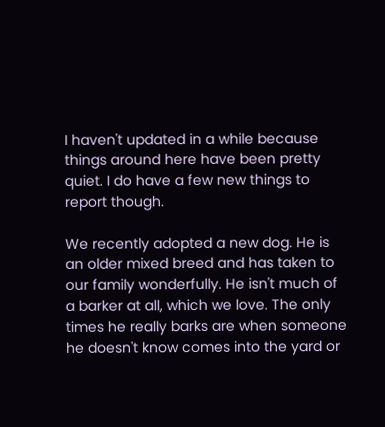I haven't updated in a while because things around here have been pretty quiet. I do have a few new things to report though.

We recently adopted a new dog. He is an older mixed breed and has taken to our family wonderfully. He isn't much of a barker at all, which we love. The only times he really barks are when someone he doesn't know comes into the yard or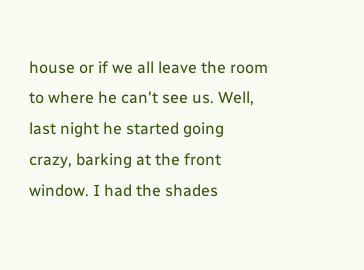house or if we all leave the room to where he can't see us. Well, last night he started going crazy, barking at the front window. I had the shades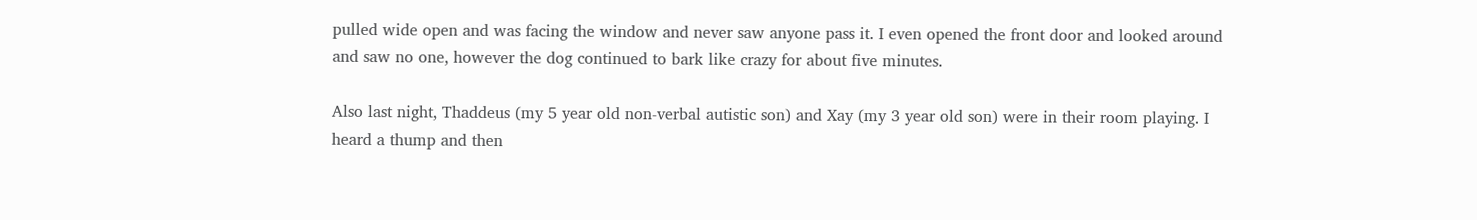pulled wide open and was facing the window and never saw anyone pass it. I even opened the front door and looked around and saw no one, however the dog continued to bark like crazy for about five minutes.

Also last night, Thaddeus (my 5 year old non-verbal autistic son) and Xay (my 3 year old son) were in their room playing. I heard a thump and then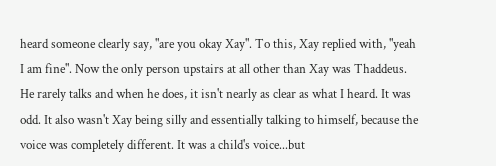heard someone clearly say, "are you okay Xay". To this, Xay replied with, "yeah I am fine". Now the only person upstairs at all other than Xay was Thaddeus. He rarely talks and when he does, it isn't nearly as clear as what I heard. It was odd. It also wasn't Xay being silly and essentially talking to himself, because the voice was completely different. It was a child's voice...but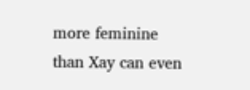more feminine than Xay can even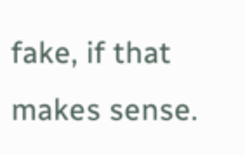fake, if that makes sense.